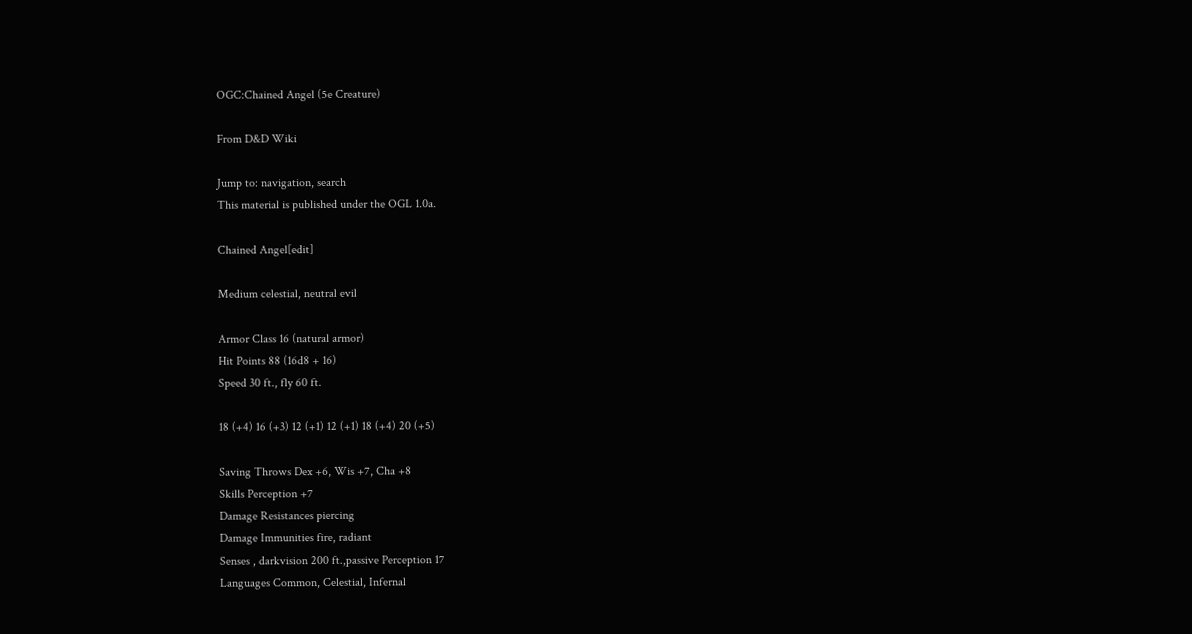OGC:Chained Angel (5e Creature)

From D&D Wiki

Jump to: navigation, search
This material is published under the OGL 1.0a.

Chained Angel[edit]

Medium celestial, neutral evil

Armor Class 16 (natural armor)
Hit Points 88 (16d8 + 16)
Speed 30 ft., fly 60 ft.

18 (+4) 16 (+3) 12 (+1) 12 (+1) 18 (+4) 20 (+5)

Saving Throws Dex +6, Wis +7, Cha +8
Skills Perception +7
Damage Resistances piercing
Damage Immunities fire, radiant
Senses , darkvision 200 ft.,passive Perception 17
Languages Common, Celestial, Infernal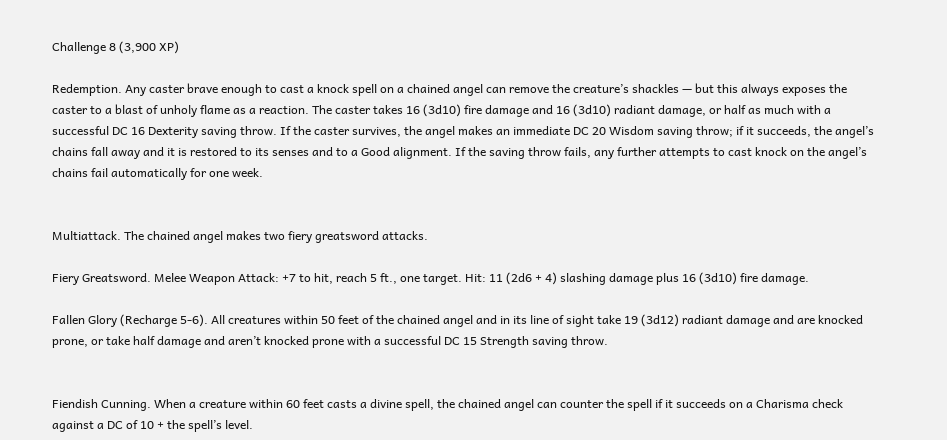Challenge 8 (3,900 XP)

Redemption. Any caster brave enough to cast a knock spell on a chained angel can remove the creature’s shackles — but this always exposes the caster to a blast of unholy flame as a reaction. The caster takes 16 (3d10) fire damage and 16 (3d10) radiant damage, or half as much with a successful DC 16 Dexterity saving throw. If the caster survives, the angel makes an immediate DC 20 Wisdom saving throw; if it succeeds, the angel’s chains fall away and it is restored to its senses and to a Good alignment. If the saving throw fails, any further attempts to cast knock on the angel’s chains fail automatically for one week.


Multiattack. The chained angel makes two fiery greatsword attacks.

Fiery Greatsword. Melee Weapon Attack: +7 to hit, reach 5 ft., one target. Hit: 11 (2d6 + 4) slashing damage plus 16 (3d10) fire damage.

Fallen Glory (Recharge 5-6). All creatures within 50 feet of the chained angel and in its line of sight take 19 (3d12) radiant damage and are knocked prone, or take half damage and aren’t knocked prone with a successful DC 15 Strength saving throw.


Fiendish Cunning. When a creature within 60 feet casts a divine spell, the chained angel can counter the spell if it succeeds on a Charisma check against a DC of 10 + the spell’s level.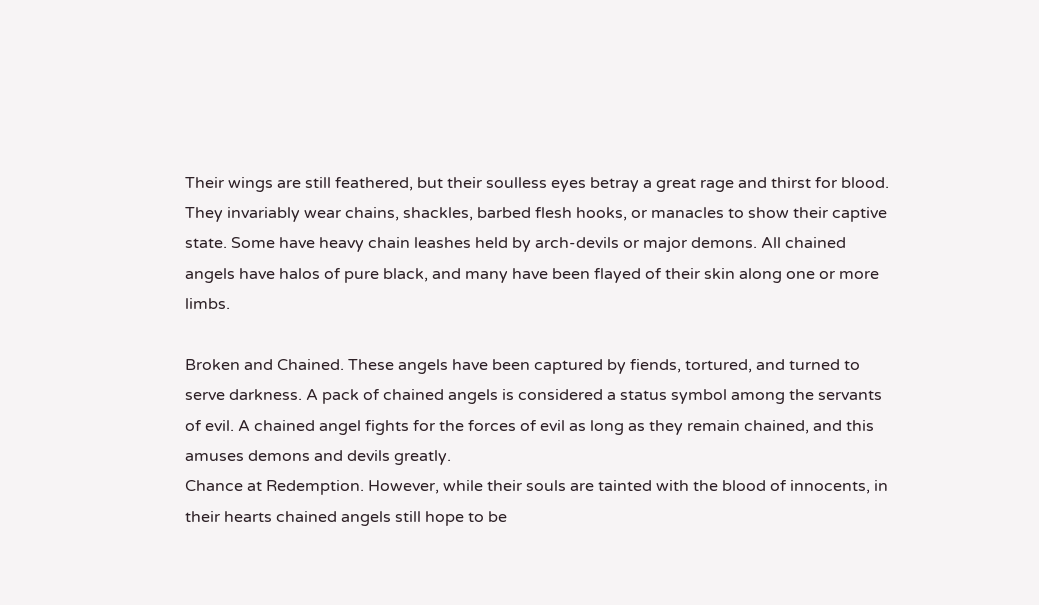Their wings are still feathered, but their soulless eyes betray a great rage and thirst for blood. They invariably wear chains, shackles, barbed flesh hooks, or manacles to show their captive state. Some have heavy chain leashes held by arch-devils or major demons. All chained angels have halos of pure black, and many have been flayed of their skin along one or more limbs.

Broken and Chained. These angels have been captured by fiends, tortured, and turned to serve darkness. A pack of chained angels is considered a status symbol among the servants of evil. A chained angel fights for the forces of evil as long as they remain chained, and this amuses demons and devils greatly.
Chance at Redemption. However, while their souls are tainted with the blood of innocents, in their hearts chained angels still hope to be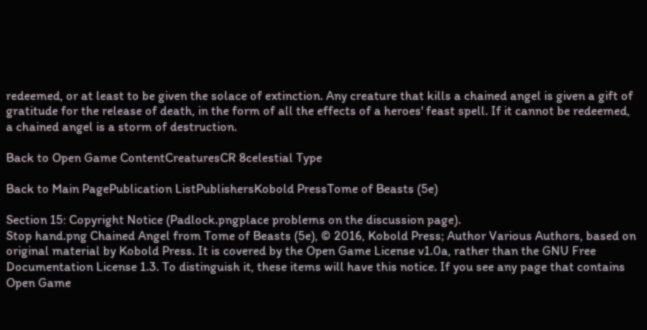redeemed, or at least to be given the solace of extinction. Any creature that kills a chained angel is given a gift of gratitude for the release of death, in the form of all the effects of a heroes' feast spell. If it cannot be redeemed, a chained angel is a storm of destruction.

Back to Open Game ContentCreaturesCR 8celestial Type

Back to Main PagePublication ListPublishersKobold PressTome of Beasts (5e)

Section 15: Copyright Notice (Padlock.pngplace problems on the discussion page).
Stop hand.png Chained Angel from Tome of Beasts (5e), © 2016, Kobold Press; Author Various Authors, based on original material by Kobold Press. It is covered by the Open Game License v1.0a, rather than the GNU Free Documentation License 1.3. To distinguish it, these items will have this notice. If you see any page that contains Open Game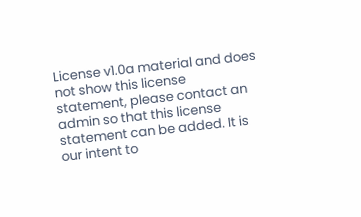License v1.0a material and does not show this license statement, please contact an admin so that this license statement can be added. It is our intent to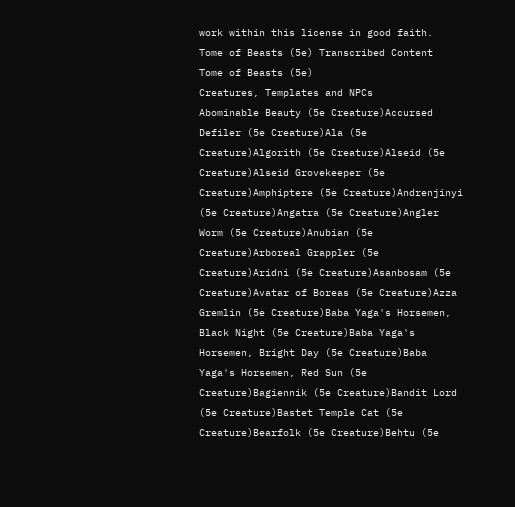work within this license in good faith.
Tome of Beasts (5e) Transcribed Content
Tome of Beasts (5e)
Creatures, Templates and NPCs
Abominable Beauty (5e Creature)Accursed Defiler (5e Creature)Ala (5e Creature)Algorith (5e Creature)Alseid (5e Creature)Alseid Grovekeeper (5e Creature)Amphiptere (5e Creature)Andrenjinyi (5e Creature)Angatra (5e Creature)Angler Worm (5e Creature)Anubian (5e Creature)Arboreal Grappler (5e Creature)Aridni (5e Creature)Asanbosam (5e Creature)Avatar of Boreas (5e Creature)Azza Gremlin (5e Creature)Baba Yaga's Horsemen, Black Night (5e Creature)Baba Yaga's Horsemen, Bright Day (5e Creature)Baba Yaga's Horsemen, Red Sun (5e Creature)Bagiennik (5e Creature)Bandit Lord (5e Creature)Bastet Temple Cat (5e Creature)Bearfolk (5e Creature)Behtu (5e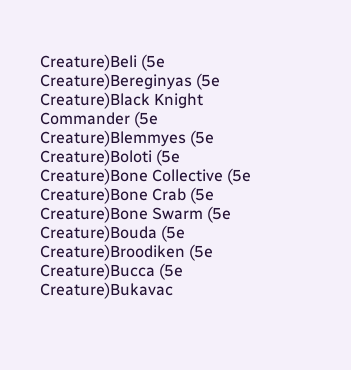Creature)Beli (5e Creature)Bereginyas (5e Creature)Black Knight Commander (5e Creature)Blemmyes (5e Creature)Boloti (5e Creature)Bone Collective (5e Creature)Bone Crab (5e Creature)Bone Swarm (5e Creature)Bouda (5e Creature)Broodiken (5e Creature)Bucca (5e Creature)Bukavac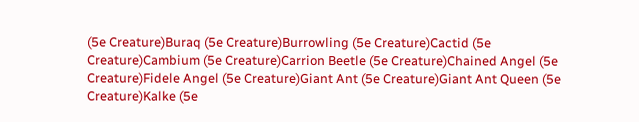(5e Creature)Buraq (5e Creature)Burrowling (5e Creature)Cactid (5e Creature)Cambium (5e Creature)Carrion Beetle (5e Creature)Chained Angel (5e Creature)Fidele Angel (5e Creature)Giant Ant (5e Creature)Giant Ant Queen (5e Creature)Kalke (5e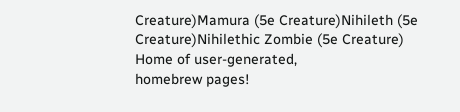Creature)Mamura (5e Creature)Nihileth (5e Creature)Nihilethic Zombie (5e Creature)
Home of user-generated,
homebrew pages!